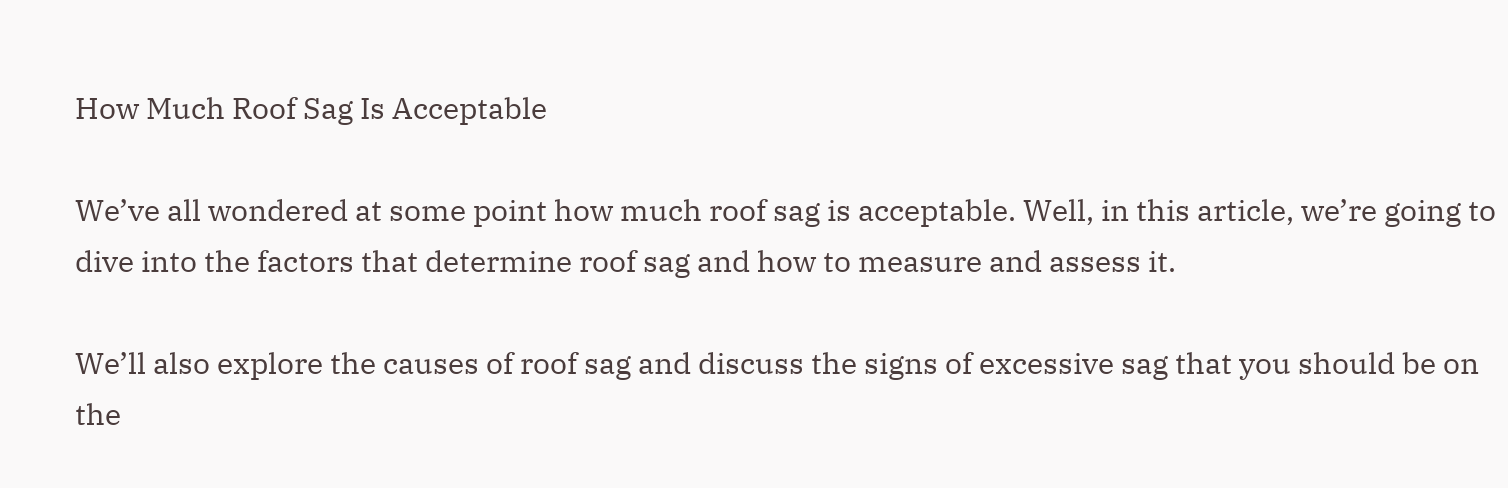How Much Roof Sag Is Acceptable

We’ve all wondered at some point how much roof sag is acceptable. Well, in this article, we’re going to dive into the factors that determine roof sag and how to measure and assess it.

We’ll also explore the causes of roof sag and discuss the signs of excessive sag that you should be on the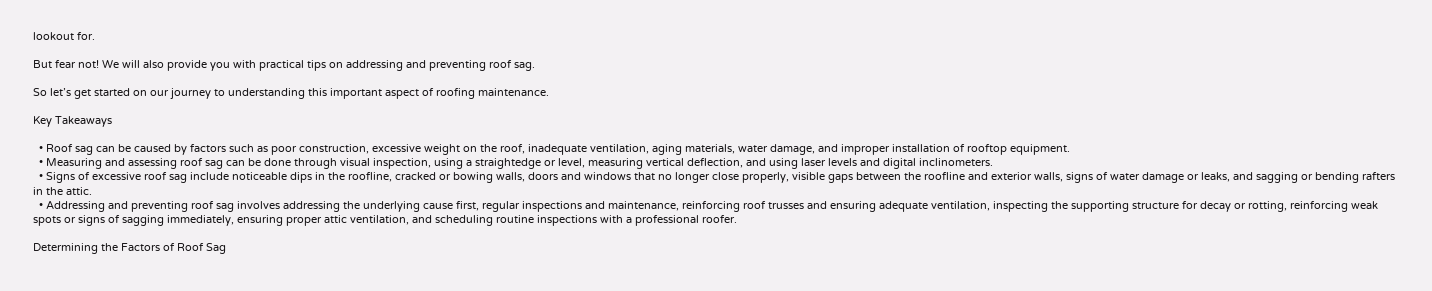lookout for.

But fear not! We will also provide you with practical tips on addressing and preventing roof sag.

So let’s get started on our journey to understanding this important aspect of roofing maintenance.

Key Takeaways

  • Roof sag can be caused by factors such as poor construction, excessive weight on the roof, inadequate ventilation, aging materials, water damage, and improper installation of rooftop equipment.
  • Measuring and assessing roof sag can be done through visual inspection, using a straightedge or level, measuring vertical deflection, and using laser levels and digital inclinometers.
  • Signs of excessive roof sag include noticeable dips in the roofline, cracked or bowing walls, doors and windows that no longer close properly, visible gaps between the roofline and exterior walls, signs of water damage or leaks, and sagging or bending rafters in the attic.
  • Addressing and preventing roof sag involves addressing the underlying cause first, regular inspections and maintenance, reinforcing roof trusses and ensuring adequate ventilation, inspecting the supporting structure for decay or rotting, reinforcing weak spots or signs of sagging immediately, ensuring proper attic ventilation, and scheduling routine inspections with a professional roofer.

Determining the Factors of Roof Sag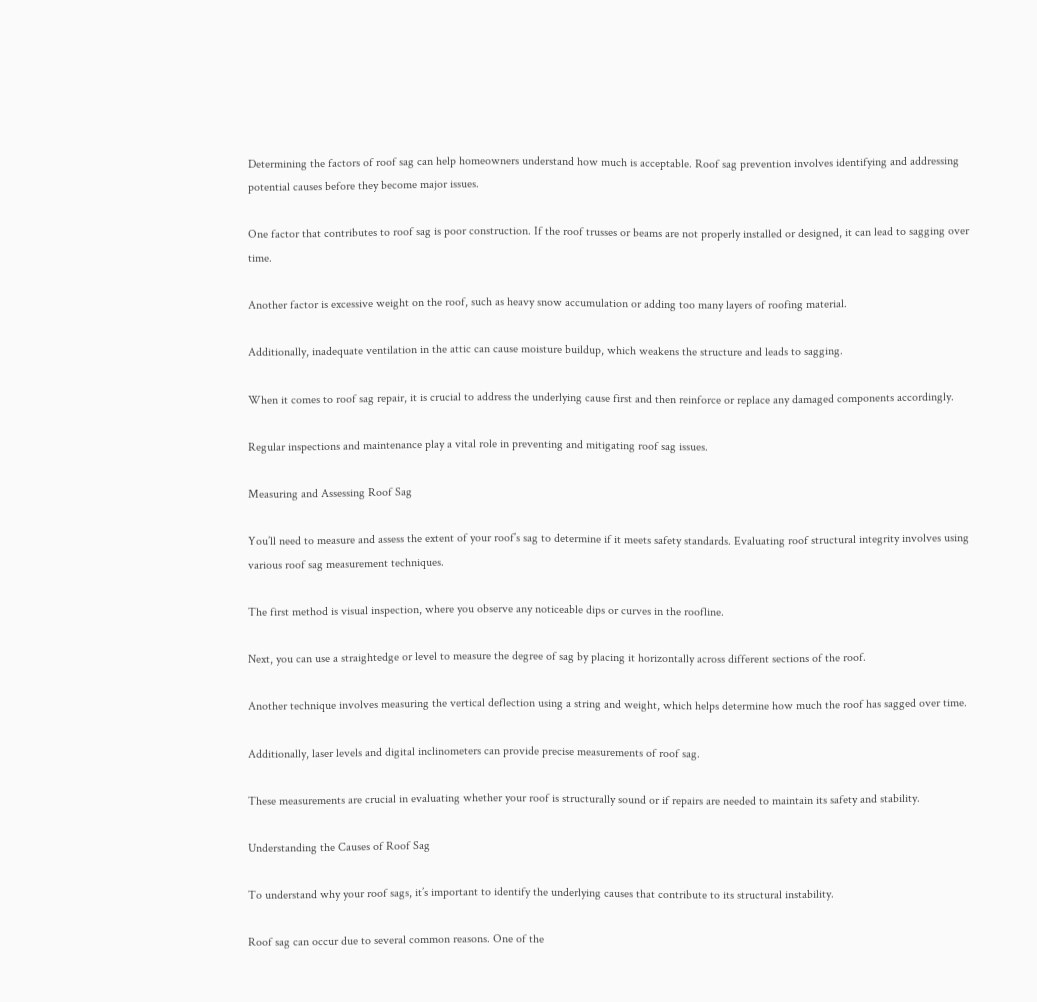Determining the factors of roof sag can help homeowners understand how much is acceptable. Roof sag prevention involves identifying and addressing potential causes before they become major issues.

One factor that contributes to roof sag is poor construction. If the roof trusses or beams are not properly installed or designed, it can lead to sagging over time.

Another factor is excessive weight on the roof, such as heavy snow accumulation or adding too many layers of roofing material.

Additionally, inadequate ventilation in the attic can cause moisture buildup, which weakens the structure and leads to sagging.

When it comes to roof sag repair, it is crucial to address the underlying cause first and then reinforce or replace any damaged components accordingly.

Regular inspections and maintenance play a vital role in preventing and mitigating roof sag issues.

Measuring and Assessing Roof Sag

You’ll need to measure and assess the extent of your roof’s sag to determine if it meets safety standards. Evaluating roof structural integrity involves using various roof sag measurement techniques.

The first method is visual inspection, where you observe any noticeable dips or curves in the roofline.

Next, you can use a straightedge or level to measure the degree of sag by placing it horizontally across different sections of the roof.

Another technique involves measuring the vertical deflection using a string and weight, which helps determine how much the roof has sagged over time.

Additionally, laser levels and digital inclinometers can provide precise measurements of roof sag.

These measurements are crucial in evaluating whether your roof is structurally sound or if repairs are needed to maintain its safety and stability.

Understanding the Causes of Roof Sag

To understand why your roof sags, it’s important to identify the underlying causes that contribute to its structural instability.

Roof sag can occur due to several common reasons. One of the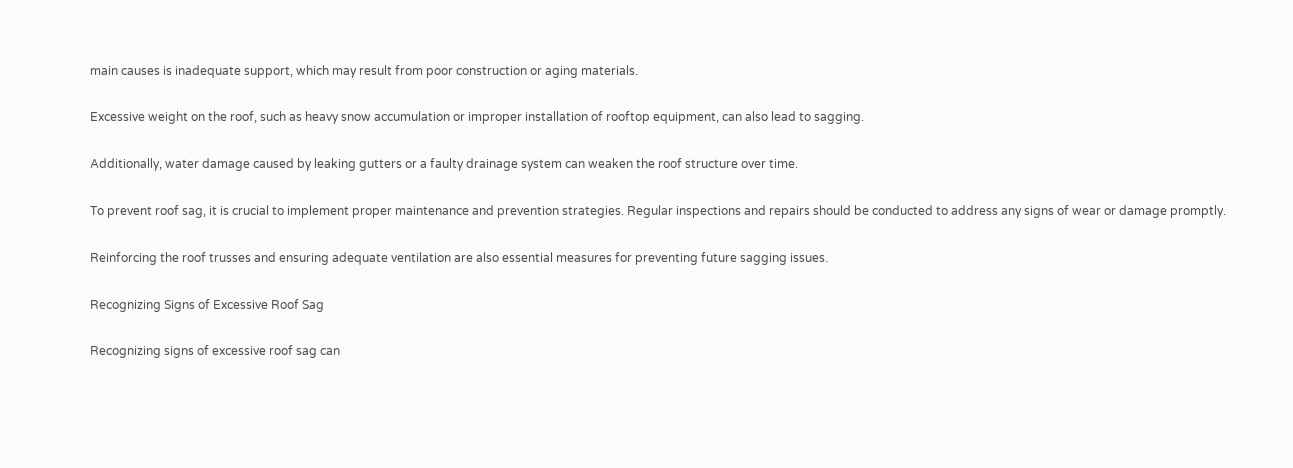main causes is inadequate support, which may result from poor construction or aging materials.

Excessive weight on the roof, such as heavy snow accumulation or improper installation of rooftop equipment, can also lead to sagging.

Additionally, water damage caused by leaking gutters or a faulty drainage system can weaken the roof structure over time.

To prevent roof sag, it is crucial to implement proper maintenance and prevention strategies. Regular inspections and repairs should be conducted to address any signs of wear or damage promptly.

Reinforcing the roof trusses and ensuring adequate ventilation are also essential measures for preventing future sagging issues.

Recognizing Signs of Excessive Roof Sag

Recognizing signs of excessive roof sag can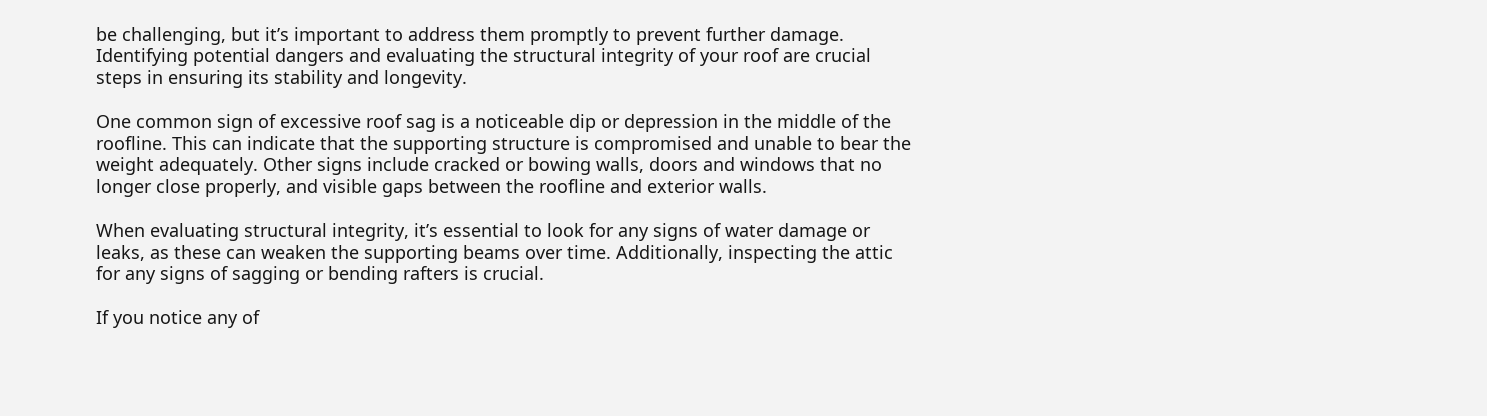be challenging, but it’s important to address them promptly to prevent further damage. Identifying potential dangers and evaluating the structural integrity of your roof are crucial steps in ensuring its stability and longevity.

One common sign of excessive roof sag is a noticeable dip or depression in the middle of the roofline. This can indicate that the supporting structure is compromised and unable to bear the weight adequately. Other signs include cracked or bowing walls, doors and windows that no longer close properly, and visible gaps between the roofline and exterior walls.

When evaluating structural integrity, it’s essential to look for any signs of water damage or leaks, as these can weaken the supporting beams over time. Additionally, inspecting the attic for any signs of sagging or bending rafters is crucial.

If you notice any of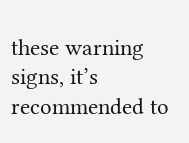these warning signs, it’s recommended to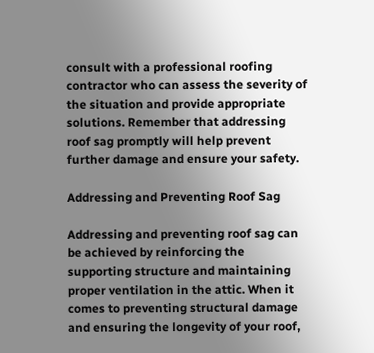consult with a professional roofing contractor who can assess the severity of the situation and provide appropriate solutions. Remember that addressing roof sag promptly will help prevent further damage and ensure your safety.

Addressing and Preventing Roof Sag

Addressing and preventing roof sag can be achieved by reinforcing the supporting structure and maintaining proper ventilation in the attic. When it comes to preventing structural damage and ensuring the longevity of your roof,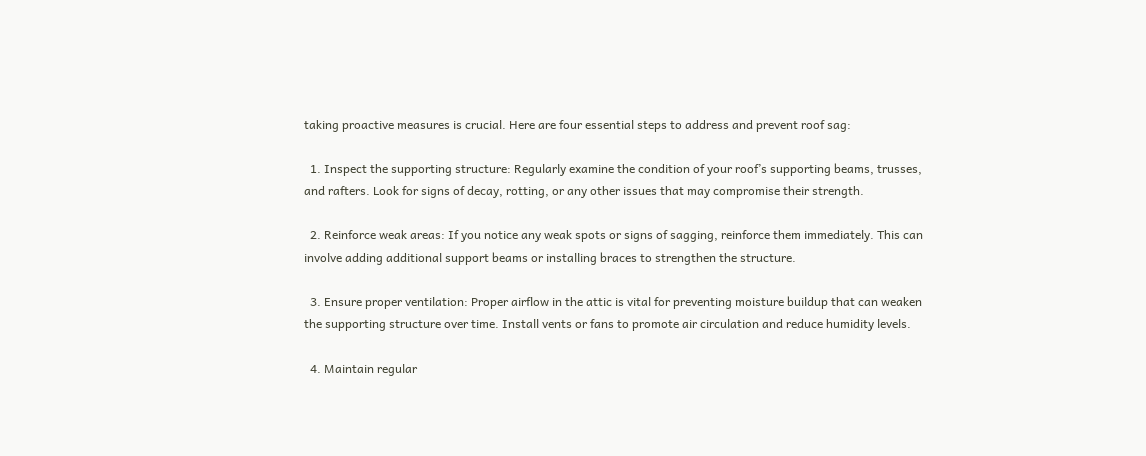taking proactive measures is crucial. Here are four essential steps to address and prevent roof sag:

  1. Inspect the supporting structure: Regularly examine the condition of your roof’s supporting beams, trusses, and rafters. Look for signs of decay, rotting, or any other issues that may compromise their strength.

  2. Reinforce weak areas: If you notice any weak spots or signs of sagging, reinforce them immediately. This can involve adding additional support beams or installing braces to strengthen the structure.

  3. Ensure proper ventilation: Proper airflow in the attic is vital for preventing moisture buildup that can weaken the supporting structure over time. Install vents or fans to promote air circulation and reduce humidity levels.

  4. Maintain regular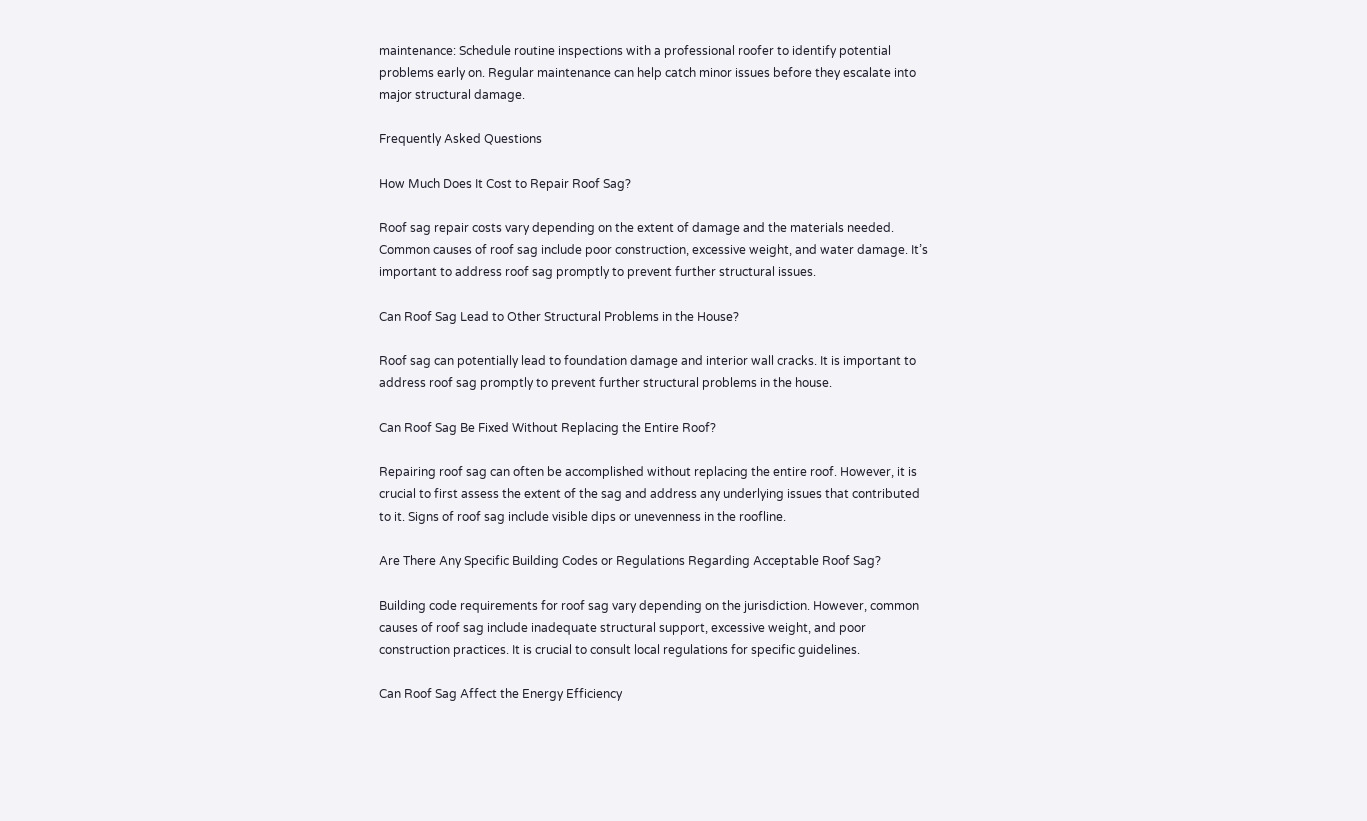maintenance: Schedule routine inspections with a professional roofer to identify potential problems early on. Regular maintenance can help catch minor issues before they escalate into major structural damage.

Frequently Asked Questions

How Much Does It Cost to Repair Roof Sag?

Roof sag repair costs vary depending on the extent of damage and the materials needed. Common causes of roof sag include poor construction, excessive weight, and water damage. It’s important to address roof sag promptly to prevent further structural issues.

Can Roof Sag Lead to Other Structural Problems in the House?

Roof sag can potentially lead to foundation damage and interior wall cracks. It is important to address roof sag promptly to prevent further structural problems in the house.

Can Roof Sag Be Fixed Without Replacing the Entire Roof?

Repairing roof sag can often be accomplished without replacing the entire roof. However, it is crucial to first assess the extent of the sag and address any underlying issues that contributed to it. Signs of roof sag include visible dips or unevenness in the roofline.

Are There Any Specific Building Codes or Regulations Regarding Acceptable Roof Sag?

Building code requirements for roof sag vary depending on the jurisdiction. However, common causes of roof sag include inadequate structural support, excessive weight, and poor construction practices. It is crucial to consult local regulations for specific guidelines.

Can Roof Sag Affect the Energy Efficiency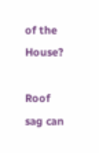of the House?

Roof sag can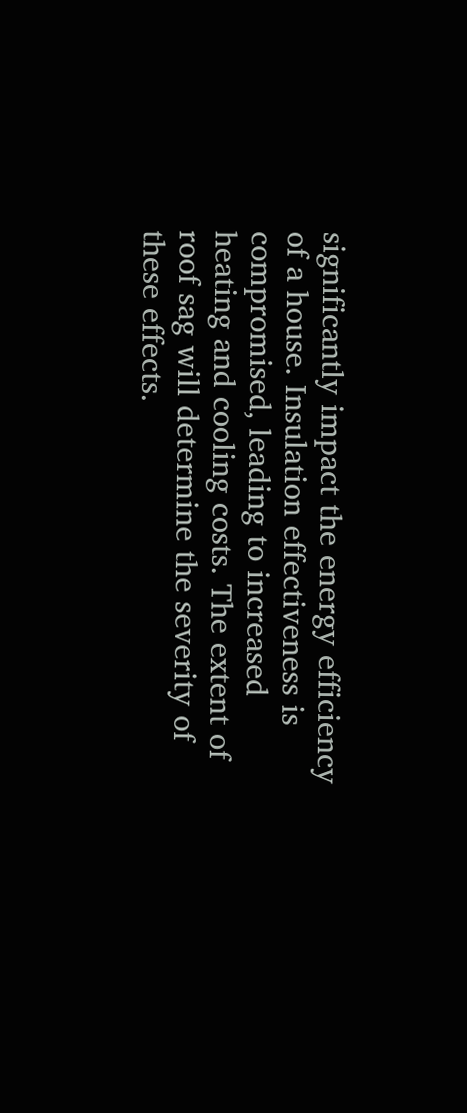significantly impact the energy efficiency of a house. Insulation effectiveness is compromised, leading to increased heating and cooling costs. The extent of roof sag will determine the severity of these effects.